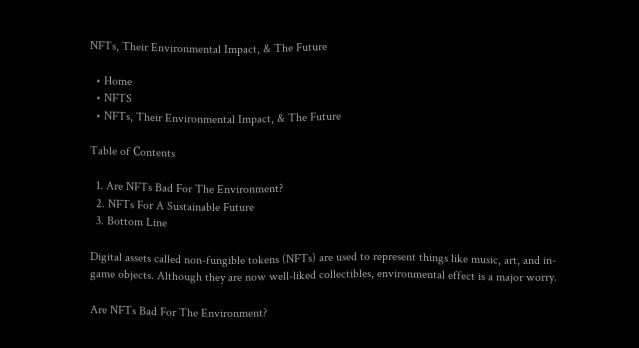NFTs, Their Environmental Impact, & The Future

  • Home
  • NFTS
  • NFTs, Their Environmental Impact, & The Future

Table of Сontents

  1. Are NFTs Bad For The Environment?
  2. NFTs For A Sustainable Future
  3. Bottom Line

Digital assets called non-fungible tokens (NFTs) are used to represent things like music, art, and in-game objects. Although they are now well-liked collectibles, environmental effect is a major worry.

Are NFTs Bad For The Environment?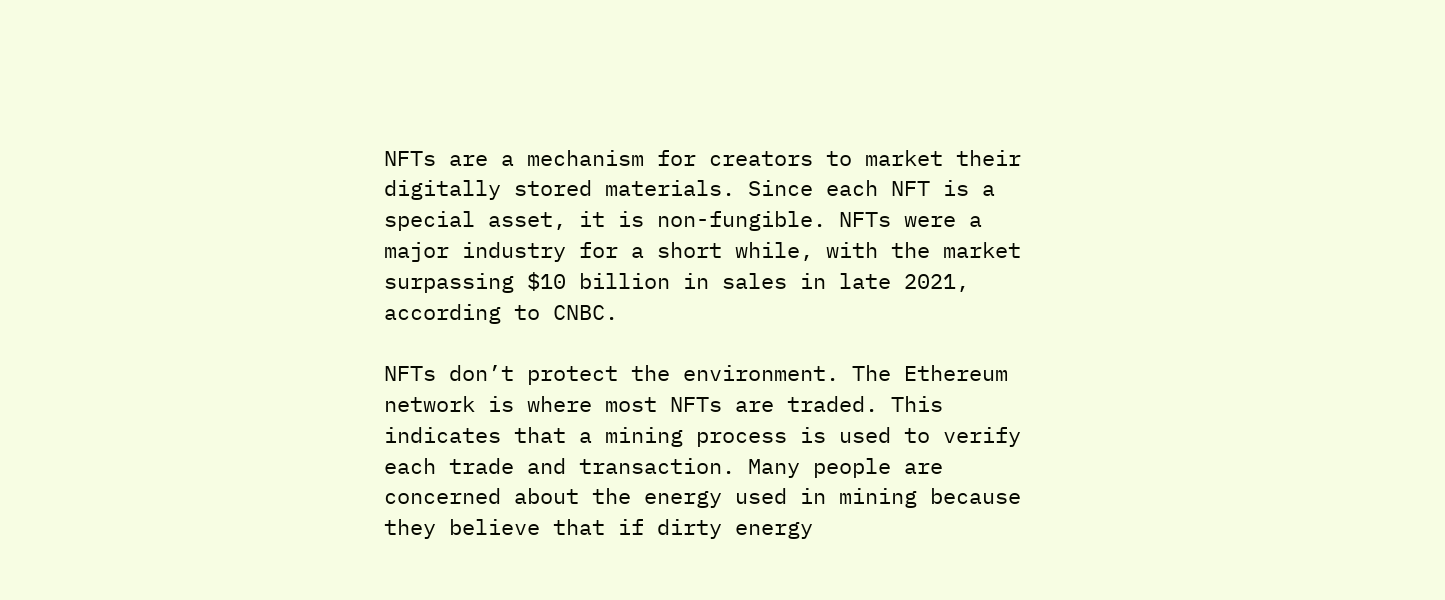NFTs are a mechanism for creators to market their digitally stored materials. Since each NFT is a special asset, it is non-fungible. NFTs were a major industry for a short while, with the market surpassing $10 billion in sales in late 2021, according to CNBC.

NFTs don’t protect the environment. The Ethereum network is where most NFTs are traded. This indicates that a mining process is used to verify each trade and transaction. Many people are concerned about the energy used in mining because they believe that if dirty energy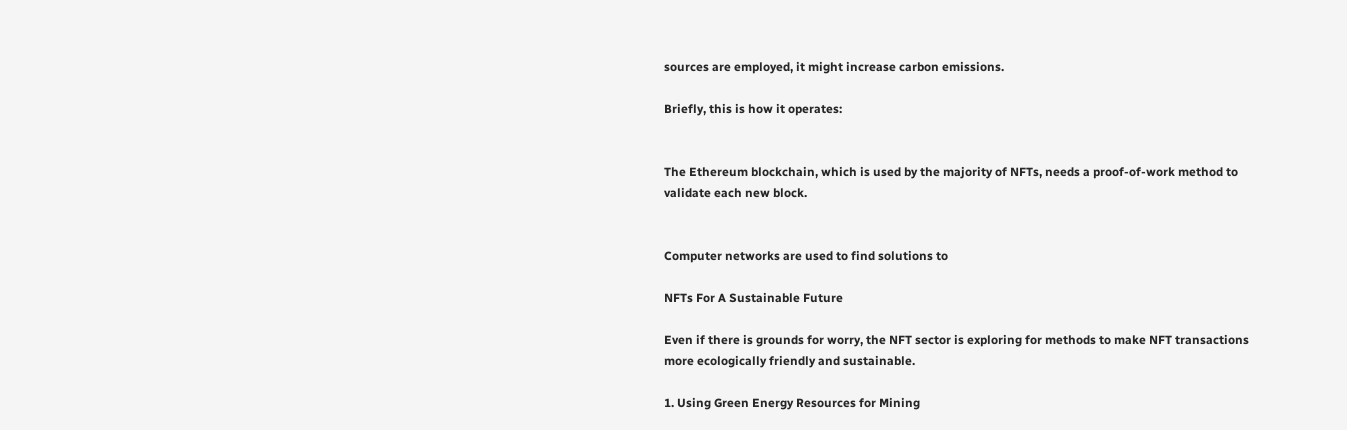sources are employed, it might increase carbon emissions.

Briefly, this is how it operates:


The Ethereum blockchain, which is used by the majority of NFTs, needs a proof-of-work method to validate each new block.


Computer networks are used to find solutions to

NFTs For A Sustainable Future

Even if there is grounds for worry, the NFT sector is exploring for methods to make NFT transactions more ecologically friendly and sustainable.

1. Using Green Energy Resources for Mining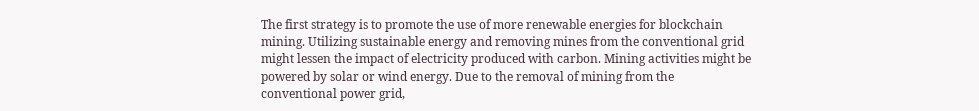The first strategy is to promote the use of more renewable energies for blockchain mining. Utilizing sustainable energy and removing mines from the conventional grid might lessen the impact of electricity produced with carbon. Mining activities might be powered by solar or wind energy. Due to the removal of mining from the conventional power grid,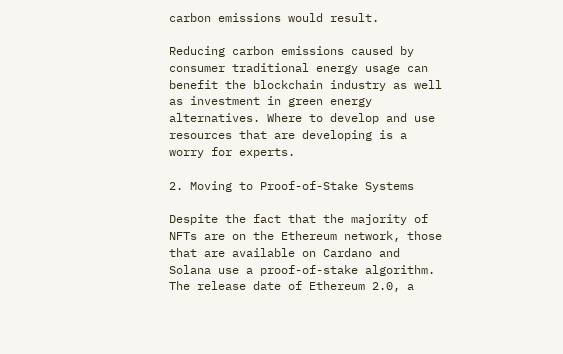carbon emissions would result.

Reducing carbon emissions caused by consumer traditional energy usage can benefit the blockchain industry as well as investment in green energy alternatives. Where to develop and use resources that are developing is a worry for experts.

2. Moving to Proof-of-Stake Systems

Despite the fact that the majority of NFTs are on the Ethereum network, those that are available on Cardano and Solana use a proof-of-stake algorithm. The release date of Ethereum 2.0, a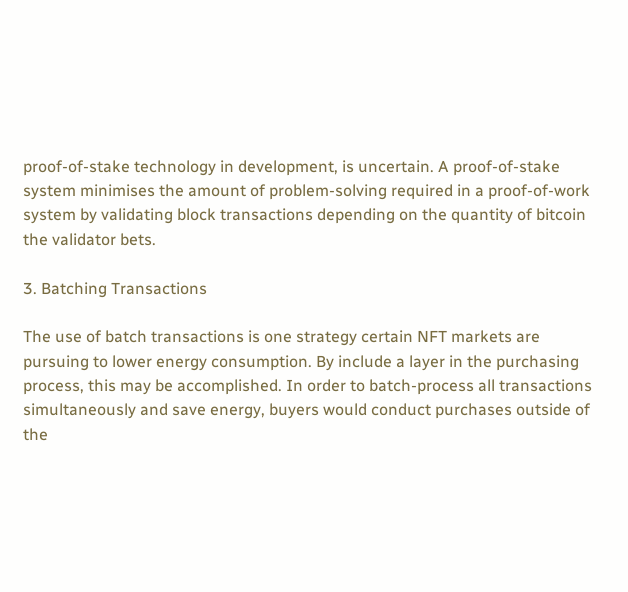proof-of-stake technology in development, is uncertain. A proof-of-stake system minimises the amount of problem-solving required in a proof-of-work system by validating block transactions depending on the quantity of bitcoin the validator bets.

3. Batching Transactions

The use of batch transactions is one strategy certain NFT markets are pursuing to lower energy consumption. By include a layer in the purchasing process, this may be accomplished. In order to batch-process all transactions simultaneously and save energy, buyers would conduct purchases outside of the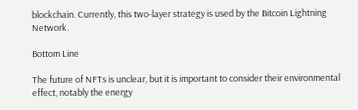blockchain. Currently, this two-layer strategy is used by the Bitcoin Lightning Network.

Bottom Line

The future of NFTs is unclear, but it is important to consider their environmental effect, notably the energy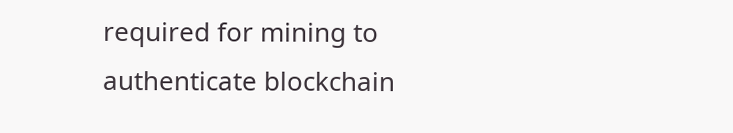required for mining to authenticate blockchain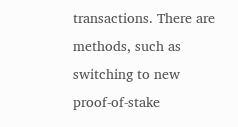transactions. There are methods, such as switching to new proof-of-stake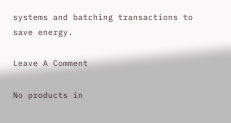systems and batching transactions to save energy.

Leave A Comment

No products in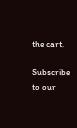the cart.

Subscribe to our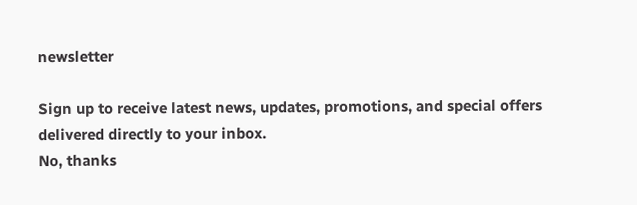newsletter

Sign up to receive latest news, updates, promotions, and special offers delivered directly to your inbox.
No, thanks